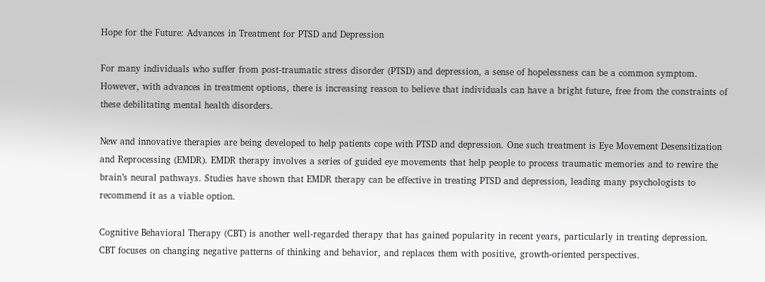Hope for the Future: Advances in Treatment for PTSD and Depression

For many individuals who suffer from post-traumatic stress disorder (PTSD) and depression, a sense of hopelessness can be a common symptom. However, with advances in treatment options, there is increasing reason to believe that individuals can have a bright future, free from the constraints of these debilitating mental health disorders.

New and innovative therapies are being developed to help patients cope with PTSD and depression. One such treatment is Eye Movement Desensitization and Reprocessing (EMDR). EMDR therapy involves a series of guided eye movements that help people to process traumatic memories and to rewire the brain’s neural pathways. Studies have shown that EMDR therapy can be effective in treating PTSD and depression, leading many psychologists to recommend it as a viable option.

Cognitive Behavioral Therapy (CBT) is another well-regarded therapy that has gained popularity in recent years, particularly in treating depression. CBT focuses on changing negative patterns of thinking and behavior, and replaces them with positive, growth-oriented perspectives.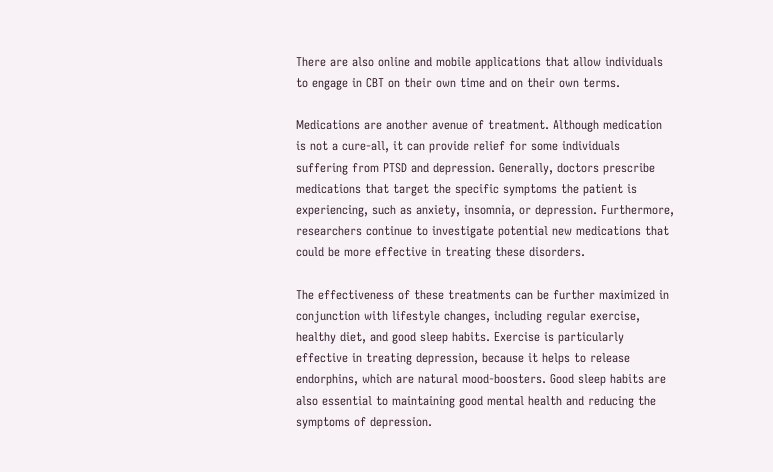There are also online and mobile applications that allow individuals to engage in CBT on their own time and on their own terms.

Medications are another avenue of treatment. Although medication is not a cure-all, it can provide relief for some individuals suffering from PTSD and depression. Generally, doctors prescribe medications that target the specific symptoms the patient is experiencing, such as anxiety, insomnia, or depression. Furthermore, researchers continue to investigate potential new medications that could be more effective in treating these disorders.

The effectiveness of these treatments can be further maximized in conjunction with lifestyle changes, including regular exercise, healthy diet, and good sleep habits. Exercise is particularly effective in treating depression, because it helps to release endorphins, which are natural mood-boosters. Good sleep habits are also essential to maintaining good mental health and reducing the symptoms of depression.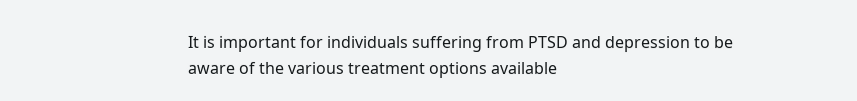It is important for individuals suffering from PTSD and depression to be aware of the various treatment options available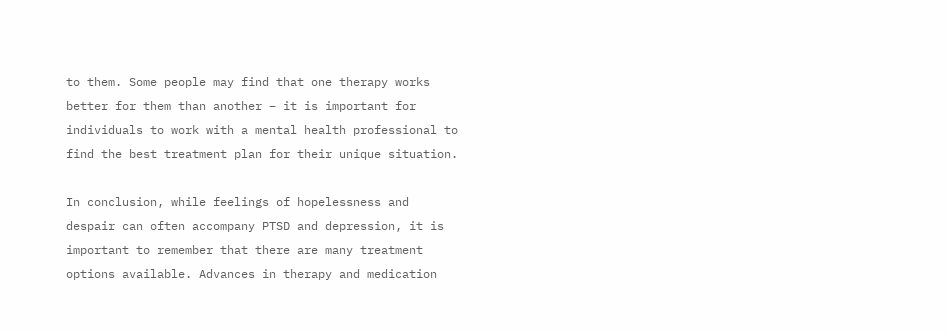to them. Some people may find that one therapy works better for them than another – it is important for individuals to work with a mental health professional to find the best treatment plan for their unique situation.

In conclusion, while feelings of hopelessness and despair can often accompany PTSD and depression, it is important to remember that there are many treatment options available. Advances in therapy and medication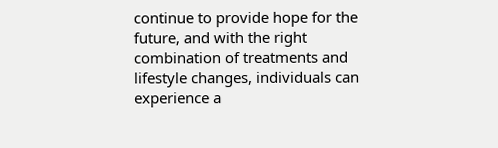continue to provide hope for the future, and with the right combination of treatments and lifestyle changes, individuals can experience a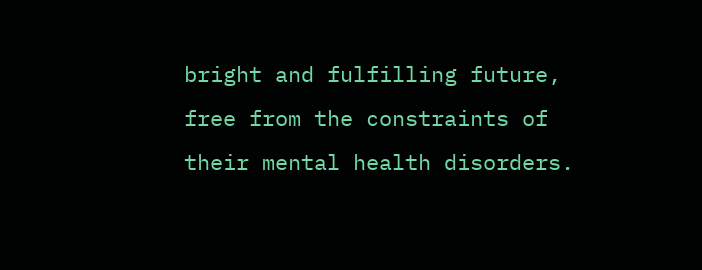bright and fulfilling future, free from the constraints of their mental health disorders.